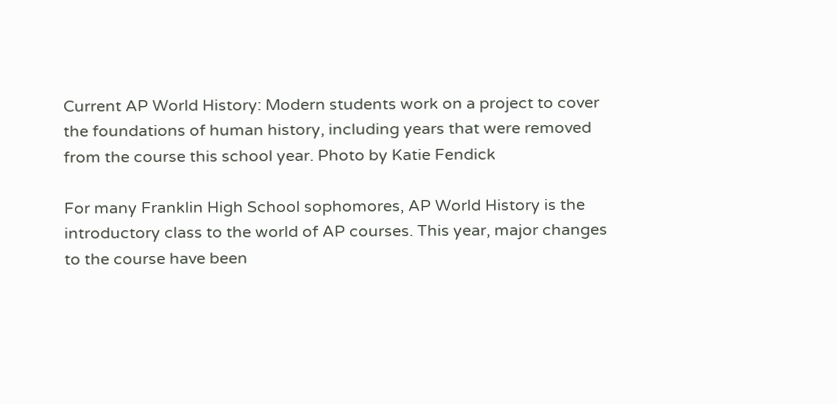Current AP World History: Modern students work on a project to cover the foundations of human history, including years that were removed from the course this school year. Photo by Katie Fendick

For many Franklin High School sophomores, AP World History is the introductory class to the world of AP courses. This year, major changes to the course have been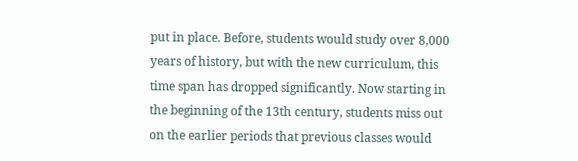put in place. Before, students would study over 8,000 years of history, but with the new curriculum, this time span has dropped significantly. Now starting in the beginning of the 13th century, students miss out on the earlier periods that previous classes would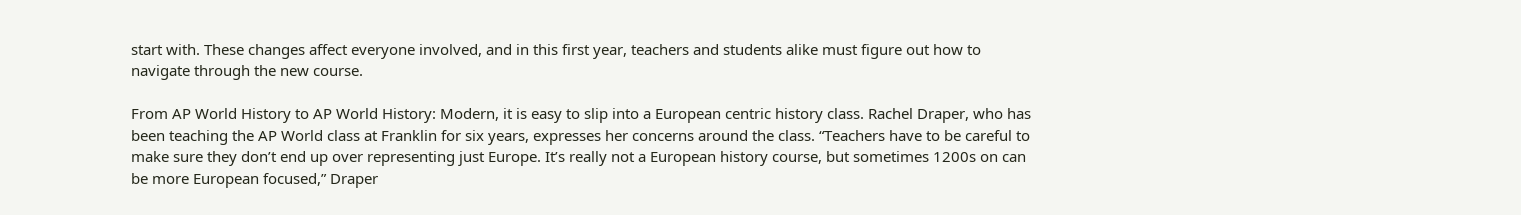start with. These changes affect everyone involved, and in this first year, teachers and students alike must figure out how to navigate through the new course.

From AP World History to AP World History: Modern, it is easy to slip into a European centric history class. Rachel Draper, who has been teaching the AP World class at Franklin for six years, expresses her concerns around the class. “Teachers have to be careful to make sure they don’t end up over representing just Europe. It’s really not a European history course, but sometimes 1200s on can be more European focused,” Draper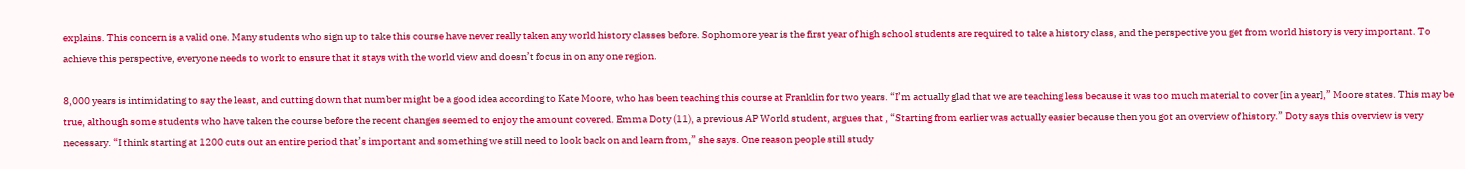explains. This concern is a valid one. Many students who sign up to take this course have never really taken any world history classes before. Sophomore year is the first year of high school students are required to take a history class, and the perspective you get from world history is very important. To achieve this perspective, everyone needs to work to ensure that it stays with the world view and doesn’t focus in on any one region.

8,000 years is intimidating to say the least, and cutting down that number might be a good idea according to Kate Moore, who has been teaching this course at Franklin for two years. “I’m actually glad that we are teaching less because it was too much material to cover [in a year],” Moore states. This may be true, although some students who have taken the course before the recent changes seemed to enjoy the amount covered. Emma Doty (11), a previous AP World student, argues that , “Starting from earlier was actually easier because then you got an overview of history.” Doty says this overview is very necessary. “I think starting at 1200 cuts out an entire period that’s important and something we still need to look back on and learn from,” she says. One reason people still study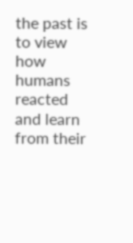the past is to view how humans reacted and learn from their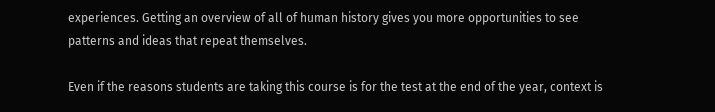experiences. Getting an overview of all of human history gives you more opportunities to see patterns and ideas that repeat themselves.

Even if the reasons students are taking this course is for the test at the end of the year, context is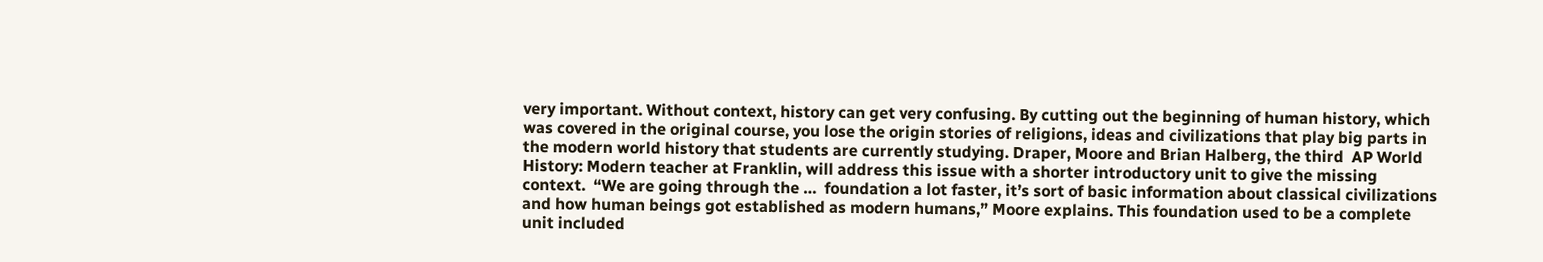very important. Without context, history can get very confusing. By cutting out the beginning of human history, which was covered in the original course, you lose the origin stories of religions, ideas and civilizations that play big parts in the modern world history that students are currently studying. Draper, Moore and Brian Halberg, the third  AP World History: Modern teacher at Franklin, will address this issue with a shorter introductory unit to give the missing context.  “We are going through the …  foundation a lot faster, it’s sort of basic information about classical civilizations and how human beings got established as modern humans,” Moore explains. This foundation used to be a complete unit included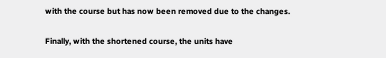with the course but has now been removed due to the changes.

Finally, with the shortened course, the units have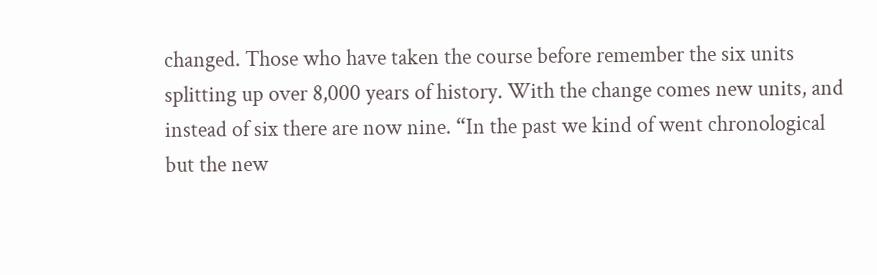changed. Those who have taken the course before remember the six units splitting up over 8,000 years of history. With the change comes new units, and instead of six there are now nine. “In the past we kind of went chronological but the new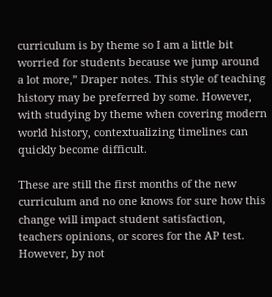curriculum is by theme so I am a little bit worried for students because we jump around a lot more,” Draper notes. This style of teaching history may be preferred by some. However, with studying by theme when covering modern world history, contextualizing timelines can quickly become difficult.

These are still the first months of the new curriculum and no one knows for sure how this change will impact student satisfaction, teachers opinions, or scores for the AP test. However, by not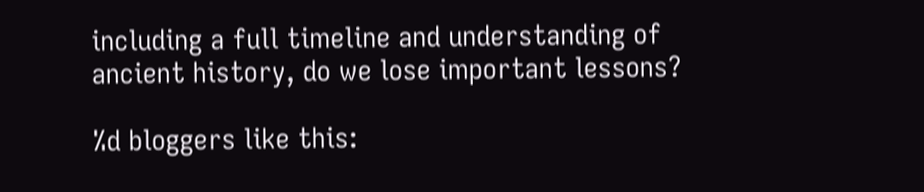including a full timeline and understanding of ancient history, do we lose important lessons?

%d bloggers like this: